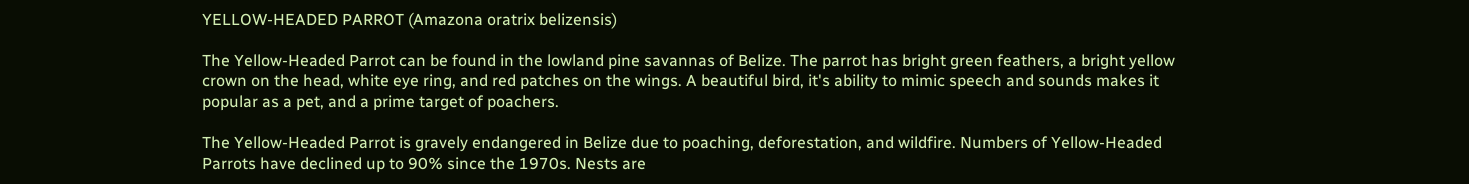YELLOW-HEADED PARROT (Amazona oratrix belizensis)

The Yellow-Headed Parrot can be found in the lowland pine savannas of Belize. The parrot has bright green feathers, a bright yellow crown on the head, white eye ring, and red patches on the wings. A beautiful bird, it's ability to mimic speech and sounds makes it popular as a pet, and a prime target of poachers.

The Yellow-Headed Parrot is gravely endangered in Belize due to poaching, deforestation, and wildfire. Numbers of Yellow-Headed Parrots have declined up to 90% since the 1970s. Nests are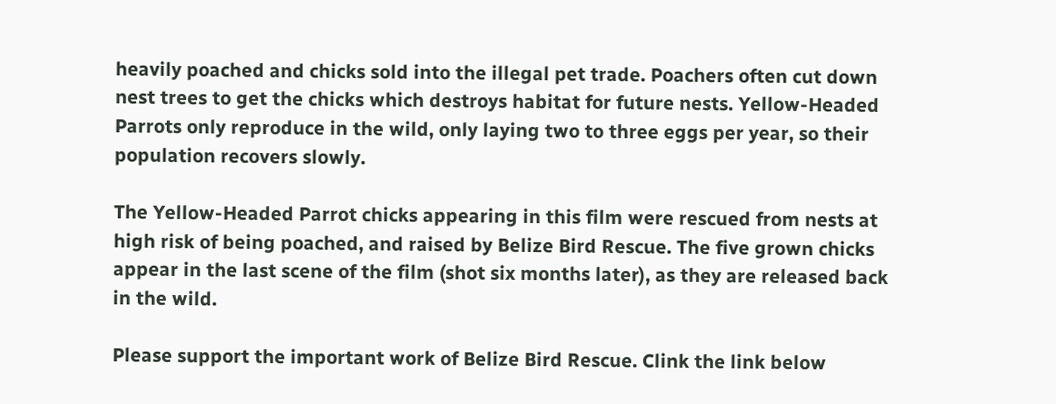heavily poached and chicks sold into the illegal pet trade. Poachers often cut down nest trees to get the chicks which destroys habitat for future nests. Yellow-Headed Parrots only reproduce in the wild, only laying two to three eggs per year, so their population recovers slowly.

The Yellow-Headed Parrot chicks appearing in this film were rescued from nests at high risk of being poached, and raised by Belize Bird Rescue. The five grown chicks appear in the last scene of the film (shot six months later), as they are released back in the wild.

Please support the important work of Belize Bird Rescue. Clink the link below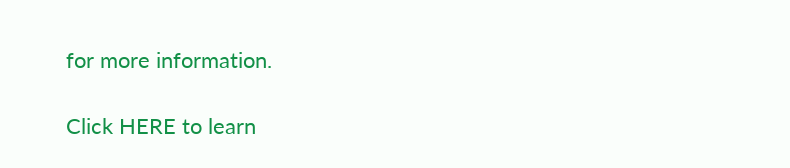for more information.

Click HERE to learn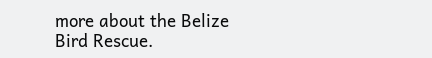more about the Belize Bird Rescue.